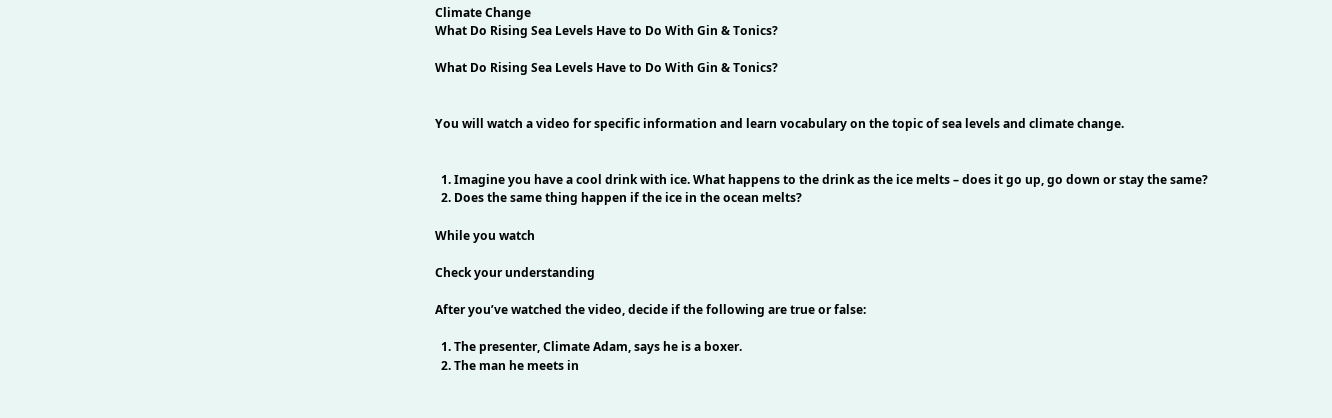Climate Change
What Do Rising Sea Levels Have to Do With Gin & Tonics?

What Do Rising Sea Levels Have to Do With Gin & Tonics?


You will watch a video for specific information and learn vocabulary on the topic of sea levels and climate change.


  1. Imagine you have a cool drink with ice. What happens to the drink as the ice melts – does it go up, go down or stay the same?
  2. Does the same thing happen if the ice in the ocean melts?

While you watch

Check your understanding

After you’ve watched the video, decide if the following are true or false:

  1. The presenter, Climate Adam, says he is a boxer.
  2. The man he meets in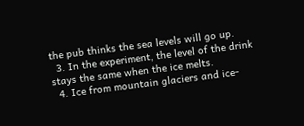the pub thinks the sea levels will go up.
  3. In the experiment, the level of the drink stays the same when the ice melts.
  4. Ice from mountain glaciers and ice-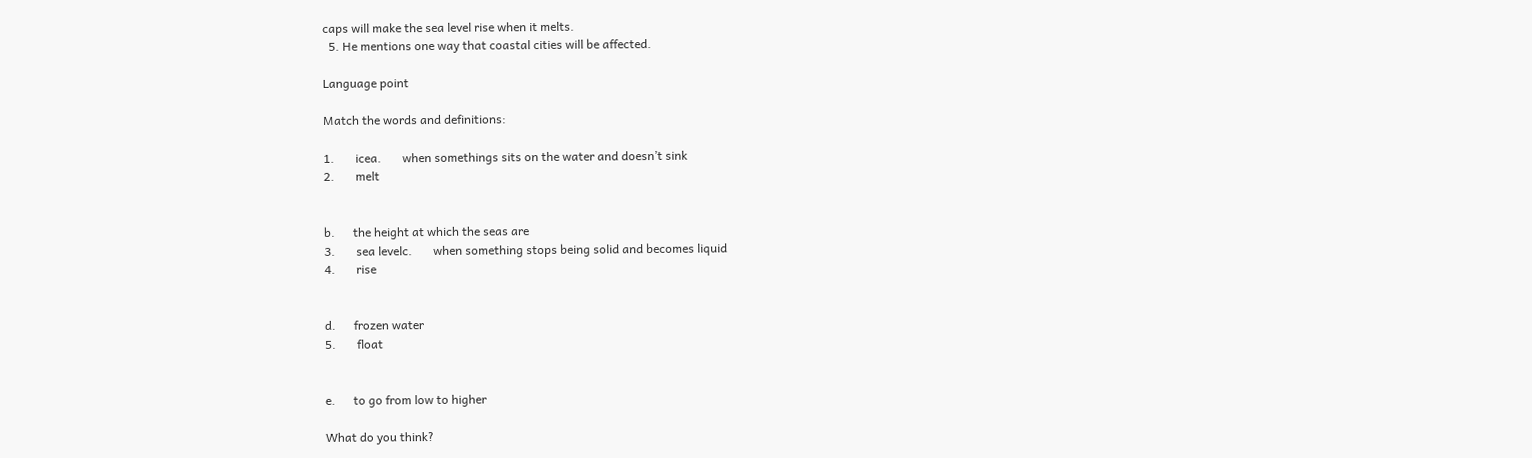caps will make the sea level rise when it melts.
  5. He mentions one way that coastal cities will be affected.

Language point

Match the words and definitions:

1.       icea.       when somethings sits on the water and doesn’t sink
2.       melt


b.      the height at which the seas are
3.       sea levelc.       when something stops being solid and becomes liquid
4.       rise


d.      frozen water
5.       float


e.      to go from low to higher

What do you think?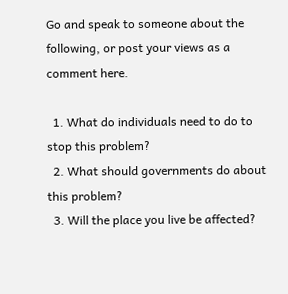Go and speak to someone about the following, or post your views as a comment here.

  1. What do individuals need to do to stop this problem?
  2. What should governments do about this problem?
  3. Will the place you live be affected?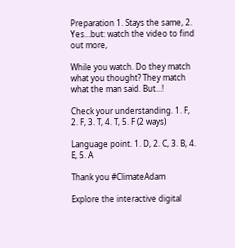Preparation 1. Stays the same, 2. Yes…but: watch the video to find out more,

While you watch. Do they match what you thought? They match what the man said. But…!

Check your understanding. 1. F, 2. F, 3. T, 4. T, 5. F (2 ways)

Language point. 1. D, 2. C, 3. B, 4. E, 5. A

Thank you #ClimateAdam

Explore the interactive digital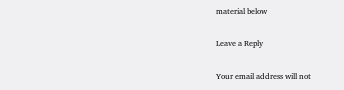material below

Leave a Reply

Your email address will not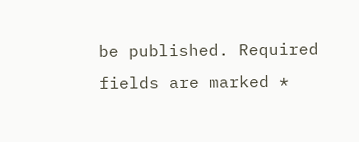be published. Required fields are marked *